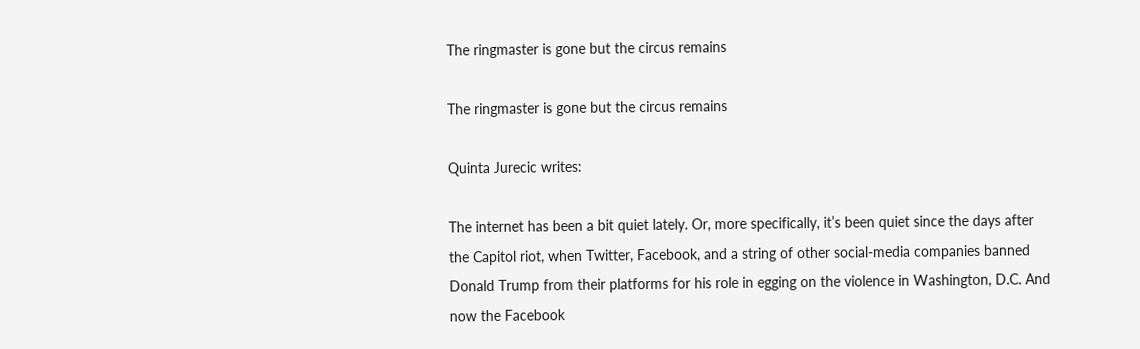The ringmaster is gone but the circus remains

The ringmaster is gone but the circus remains

Quinta Jurecic writes:

The internet has been a bit quiet lately. Or, more specifically, it’s been quiet since the days after the Capitol riot, when Twitter, Facebook, and a string of other social-media companies banned Donald Trump from their platforms for his role in egging on the violence in Washington, D.C. And now the Facebook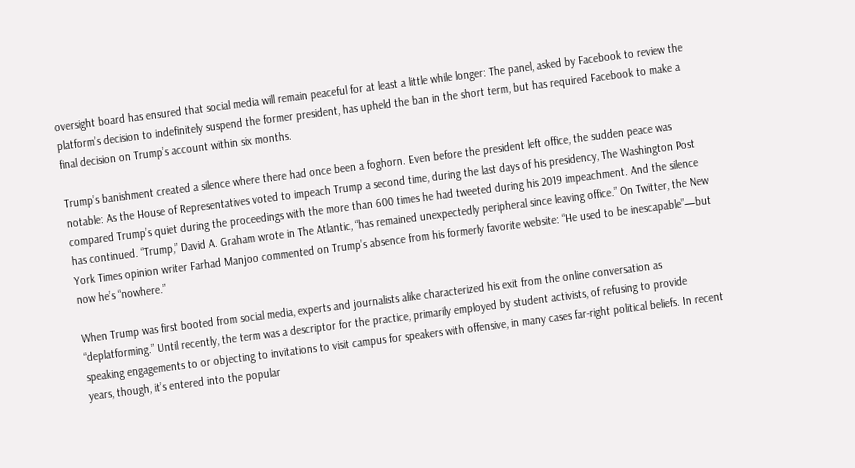oversight board has ensured that social media will remain peaceful for at least a little while longer: The panel, asked by Facebook to review the platform’s decision to indefinitely suspend the former president, has upheld the ban in the short term, but has required Facebook to make a final decision on Trump’s account within six months.

Trump’s banishment created a silence where there had once been a foghorn. Even before the president left office, the sudden peace was notable: As the House of Representatives voted to impeach Trump a second time, during the last days of his presidency, The Washington Post compared Trump’s quiet during the proceedings with the more than 600 times he had tweeted during his 2019 impeachment. And the silence has continued. “Trump,” David A. Graham wrote in The Atlantic, “has remained unexpectedly peripheral since leaving office.” On Twitter, the New York Times opinion writer Farhad Manjoo commented on Trump’s absence from his formerly favorite website: “He used to be inescapable”—but now he’s “nowhere.”

When Trump was first booted from social media, experts and journalists alike characterized his exit from the online conversation as “deplatforming.” Until recently, the term was a descriptor for the practice, primarily employed by student activists, of refusing to provide speaking engagements to or objecting to invitations to visit campus for speakers with offensive, in many cases far-right political beliefs. In recent years, though, it’s entered into the popular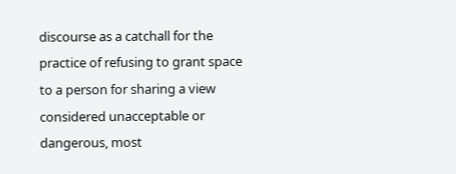discourse as a catchall for the practice of refusing to grant space to a person for sharing a view considered unacceptable or dangerous, most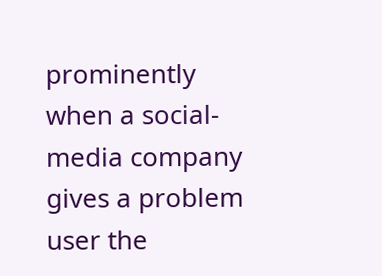prominently when a social-media company gives a problem user the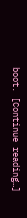boot. [Continue reading…]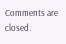Comments are closed.